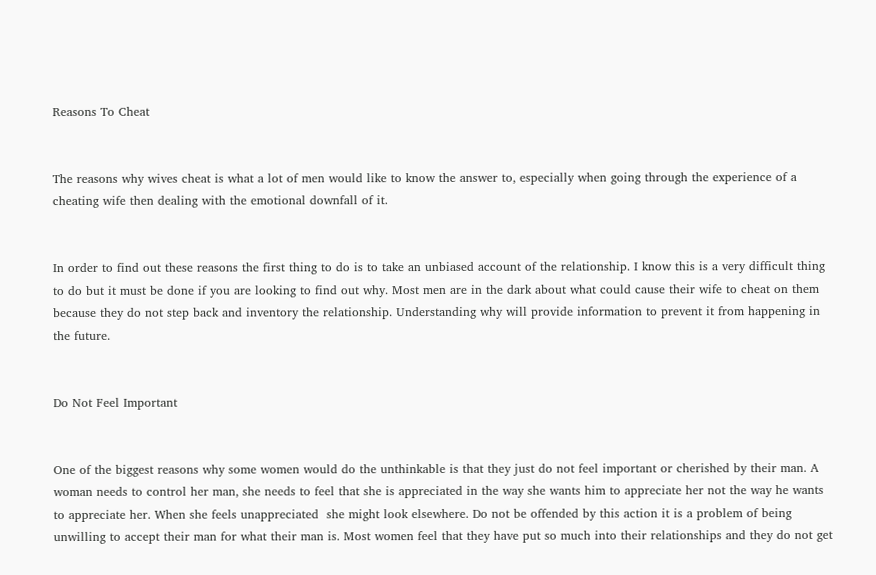Reasons To Cheat


The reasons why wives cheat is what a lot of men would like to know the answer to, especially when going through the experience of a cheating wife then dealing with the emotional downfall of it.


In order to find out these reasons the first thing to do is to take an unbiased account of the relationship. I know this is a very difficult thing to do but it must be done if you are looking to find out why. Most men are in the dark about what could cause their wife to cheat on them because they do not step back and inventory the relationship. Understanding why will provide information to prevent it from happening in the future.


Do Not Feel Important


One of the biggest reasons why some women would do the unthinkable is that they just do not feel important or cherished by their man. A woman needs to control her man, she needs to feel that she is appreciated in the way she wants him to appreciate her not the way he wants to appreciate her. When she feels unappreciated  she might look elsewhere. Do not be offended by this action it is a problem of being unwilling to accept their man for what their man is. Most women feel that they have put so much into their relationships and they do not get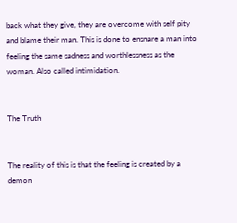back what they give, they are overcome with self pity and blame their man. This is done to ensnare a man into feeling the same sadness and worthlessness as the woman. Also called intimidation.


The Truth


The reality of this is that the feeling is created by a demon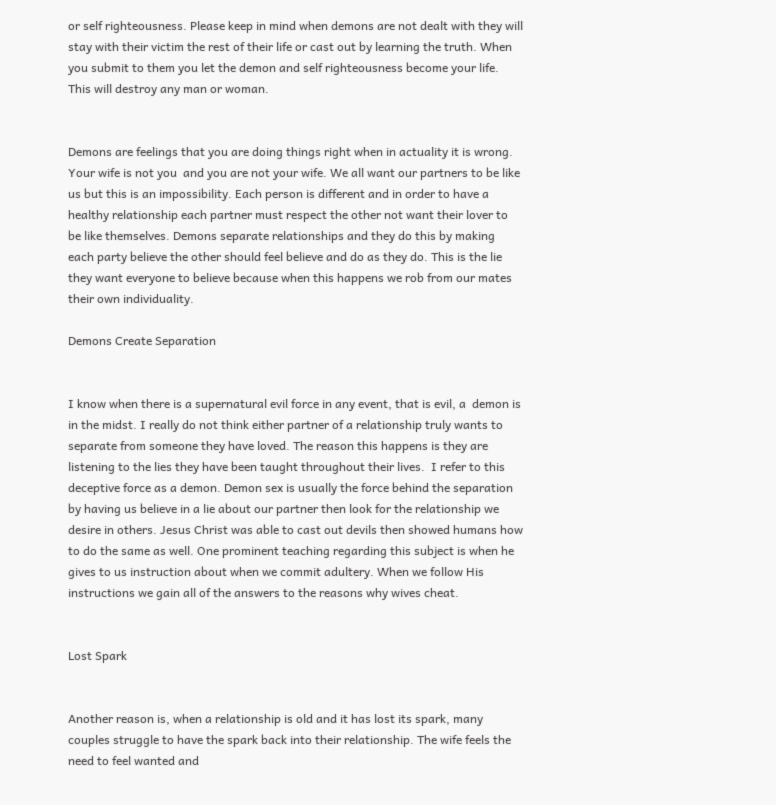or self righteousness. Please keep in mind when demons are not dealt with they will stay with their victim the rest of their life or cast out by learning the truth. When you submit to them you let the demon and self righteousness become your life. This will destroy any man or woman.


Demons are feelings that you are doing things right when in actuality it is wrong. Your wife is not you  and you are not your wife. We all want our partners to be like us but this is an impossibility. Each person is different and in order to have a healthy relationship each partner must respect the other not want their lover to be like themselves. Demons separate relationships and they do this by making each party believe the other should feel believe and do as they do. This is the lie they want everyone to believe because when this happens we rob from our mates their own individuality.

Demons Create Separation


I know when there is a supernatural evil force in any event, that is evil, a  demon is in the midst. I really do not think either partner of a relationship truly wants to separate from someone they have loved. The reason this happens is they are listening to the lies they have been taught throughout their lives.  I refer to this deceptive force as a demon. Demon sex is usually the force behind the separation by having us believe in a lie about our partner then look for the relationship we desire in others. Jesus Christ was able to cast out devils then showed humans how to do the same as well. One prominent teaching regarding this subject is when he gives to us instruction about when we commit adultery. When we follow His instructions we gain all of the answers to the reasons why wives cheat.


Lost Spark


Another reason is, when a relationship is old and it has lost its spark, many couples struggle to have the spark back into their relationship. The wife feels the need to feel wanted and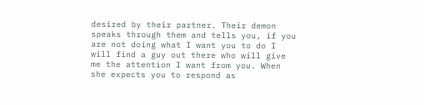desired by their partner. Their demon speaks through them and tells you, if you are not doing what I want you to do I will find a guy out there who will give me the attention I want from you. When she expects you to respond as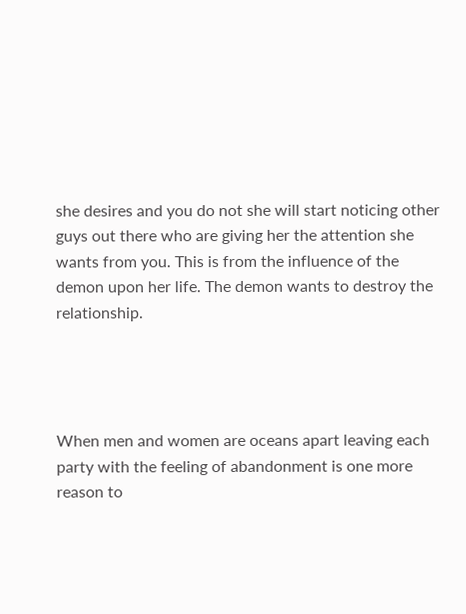she desires and you do not she will start noticing other guys out there who are giving her the attention she wants from you. This is from the influence of the demon upon her life. The demon wants to destroy the relationship.




When men and women are oceans apart leaving each party with the feeling of abandonment is one more reason to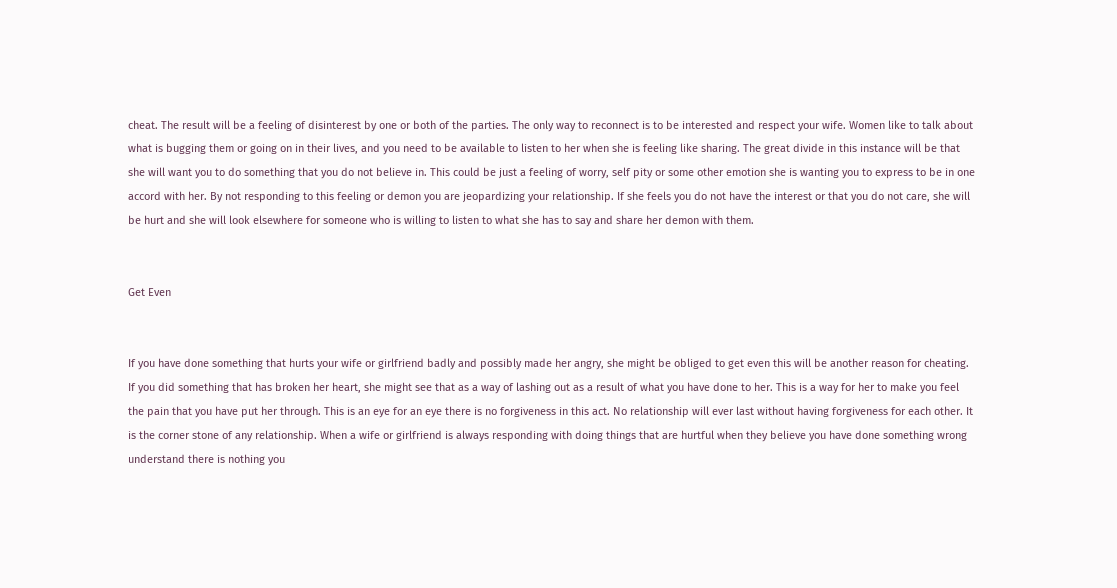cheat. The result will be a feeling of disinterest by one or both of the parties. The only way to reconnect is to be interested and respect your wife. Women like to talk about what is bugging them or going on in their lives, and you need to be available to listen to her when she is feeling like sharing. The great divide in this instance will be that she will want you to do something that you do not believe in. This could be just a feeling of worry, self pity or some other emotion she is wanting you to express to be in one accord with her. By not responding to this feeling or demon you are jeopardizing your relationship. If she feels you do not have the interest or that you do not care, she will be hurt and she will look elsewhere for someone who is willing to listen to what she has to say and share her demon with them.


Get Even


If you have done something that hurts your wife or girlfriend badly and possibly made her angry, she might be obliged to get even this will be another reason for cheating. If you did something that has broken her heart, she might see that as a way of lashing out as a result of what you have done to her. This is a way for her to make you feel the pain that you have put her through. This is an eye for an eye there is no forgiveness in this act. No relationship will ever last without having forgiveness for each other. It is the corner stone of any relationship. When a wife or girlfriend is always responding with doing things that are hurtful when they believe you have done something wrong understand there is nothing you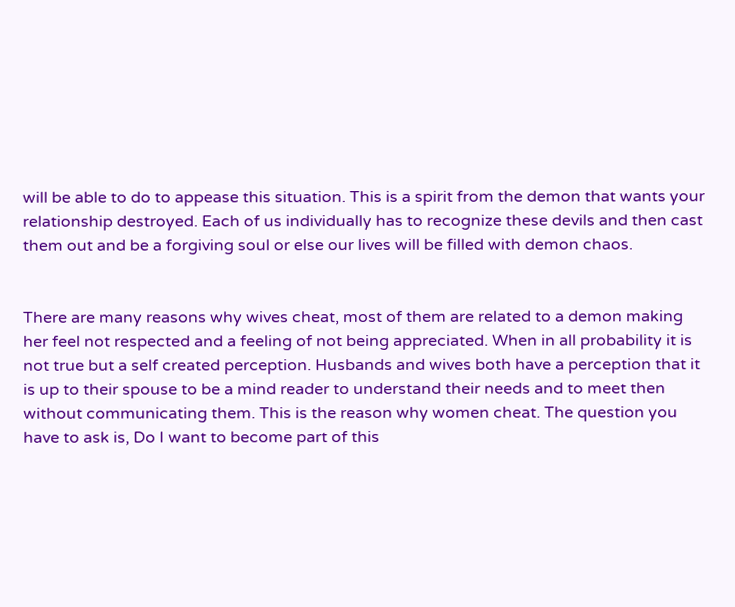will be able to do to appease this situation. This is a spirit from the demon that wants your relationship destroyed. Each of us individually has to recognize these devils and then cast them out and be a forgiving soul or else our lives will be filled with demon chaos.


There are many reasons why wives cheat, most of them are related to a demon making her feel not respected and a feeling of not being appreciated. When in all probability it is not true but a self created perception. Husbands and wives both have a perception that it is up to their spouse to be a mind reader to understand their needs and to meet then without communicating them. This is the reason why women cheat. The question you have to ask is, Do I want to become part of this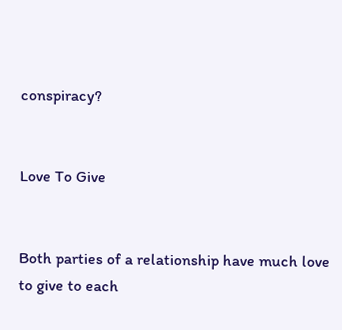conspiracy?


Love To Give


Both parties of a relationship have much love to give to each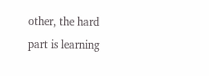other, the hard part is learning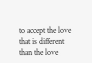to accept the love that is different than the love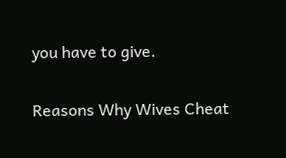you have to give.

Reasons Why Wives Cheat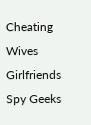Cheating Wives Girlfriends
Spy Geeks